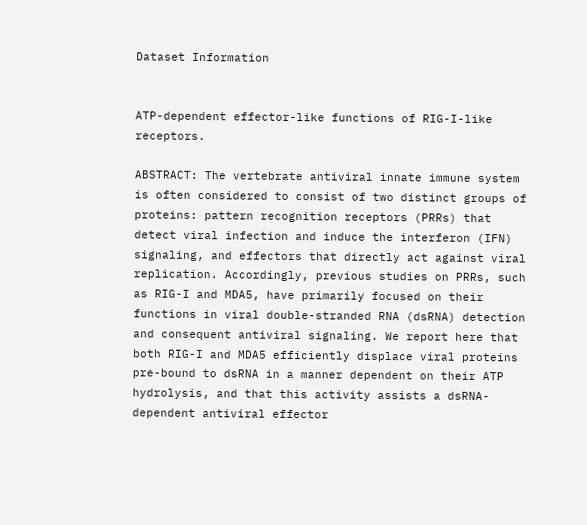Dataset Information


ATP-dependent effector-like functions of RIG-I-like receptors.

ABSTRACT: The vertebrate antiviral innate immune system is often considered to consist of two distinct groups of proteins: pattern recognition receptors (PRRs) that detect viral infection and induce the interferon (IFN) signaling, and effectors that directly act against viral replication. Accordingly, previous studies on PRRs, such as RIG-I and MDA5, have primarily focused on their functions in viral double-stranded RNA (dsRNA) detection and consequent antiviral signaling. We report here that both RIG-I and MDA5 efficiently displace viral proteins pre-bound to dsRNA in a manner dependent on their ATP hydrolysis, and that this activity assists a dsRNA-dependent antiviral effector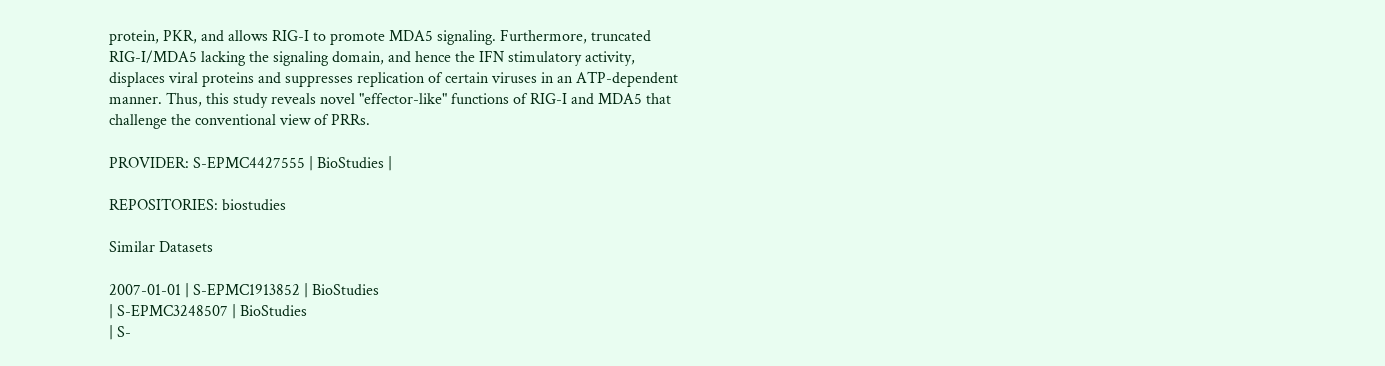protein, PKR, and allows RIG-I to promote MDA5 signaling. Furthermore, truncated RIG-I/MDA5 lacking the signaling domain, and hence the IFN stimulatory activity, displaces viral proteins and suppresses replication of certain viruses in an ATP-dependent manner. Thus, this study reveals novel "effector-like" functions of RIG-I and MDA5 that challenge the conventional view of PRRs.

PROVIDER: S-EPMC4427555 | BioStudies |

REPOSITORIES: biostudies

Similar Datasets

2007-01-01 | S-EPMC1913852 | BioStudies
| S-EPMC3248507 | BioStudies
| S-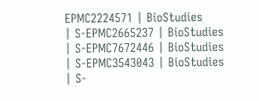EPMC2224571 | BioStudies
| S-EPMC2665237 | BioStudies
| S-EPMC7672446 | BioStudies
| S-EPMC3543043 | BioStudies
| S-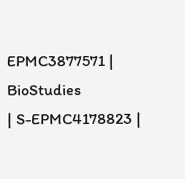EPMC3877571 | BioStudies
| S-EPMC4178823 |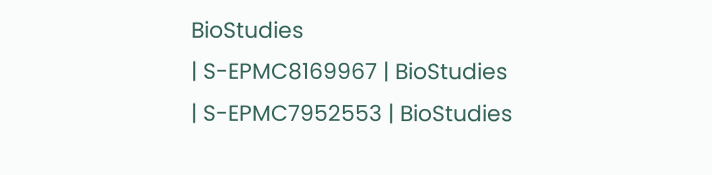BioStudies
| S-EPMC8169967 | BioStudies
| S-EPMC7952553 | BioStudies